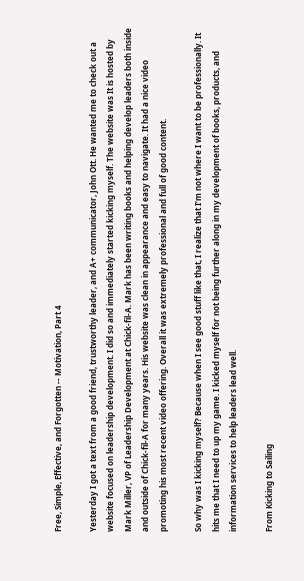Free, Simple, Effective, and Forgotten -- Motivation, Part 4

Yesterday I got a text from a good friend, trustworthy leader, and A+ communicator, John Ott. He wanted me to check out a website focused on leadership development. I did so and immediately started kicking myself. The website was It is hosted by Mark Miller, VP of Leadership Development at Chick-fil-A. Mark has been writing books and helping develop leaders both inside and outside of Chick-fil-A for many years. His website was clean in appearance and easy to navigate. It had a nice video promoting his most recent video offering. Overall it was extremely professional and full of good content.

So why was I kicking myself? Because when I see good stuff like that, I realize that I’m not where I want to be professionally. It hits me that I need to up my game. I kicked myself for not being further along in my development of books, products, and information services to help leaders lead well.

From Kicking to Sailing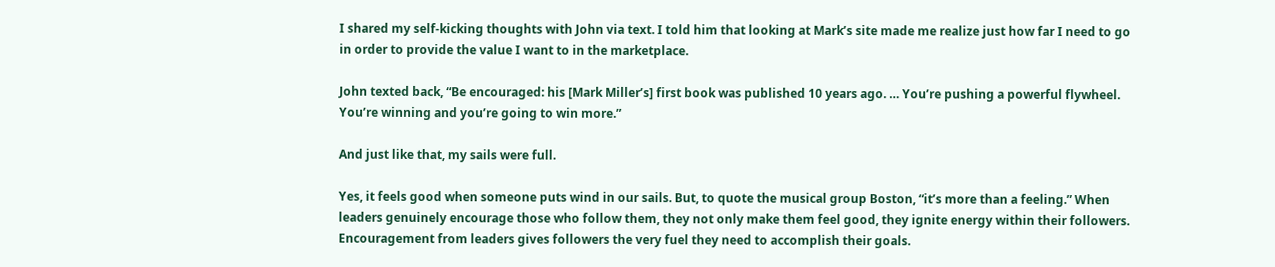I shared my self-kicking thoughts with John via text. I told him that looking at Mark’s site made me realize just how far I need to go in order to provide the value I want to in the marketplace.

John texted back, “Be encouraged: his [Mark Miller’s] first book was published 10 years ago. … You’re pushing a powerful flywheel. You’re winning and you’re going to win more.”

And just like that, my sails were full.

Yes, it feels good when someone puts wind in our sails. But, to quote the musical group Boston, “it’s more than a feeling.” When leaders genuinely encourage those who follow them, they not only make them feel good, they ignite energy within their followers. Encouragement from leaders gives followers the very fuel they need to accomplish their goals.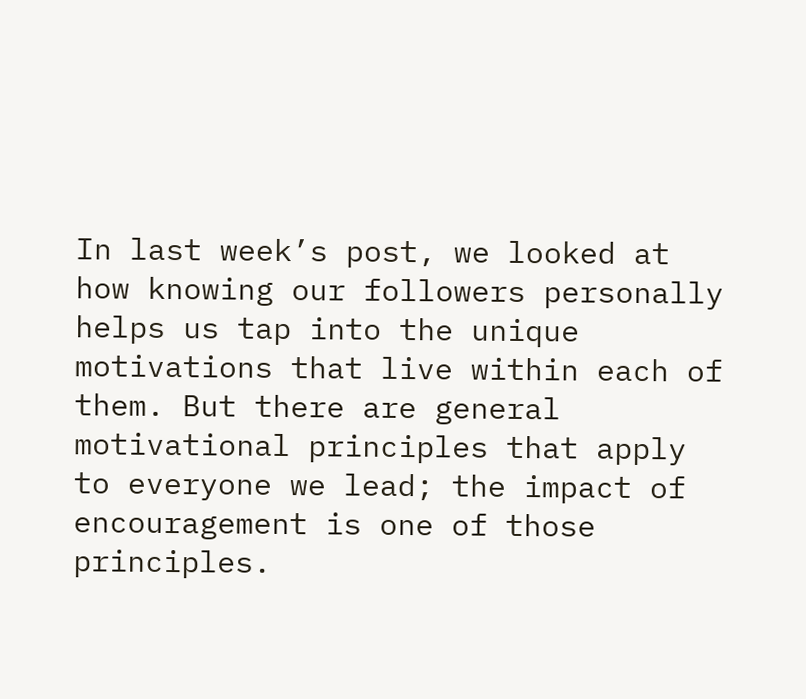In last week’s post, we looked at how knowing our followers personally helps us tap into the unique motivations that live within each of them. But there are general motivational principles that apply to everyone we lead; the impact of encouragement is one of those principles.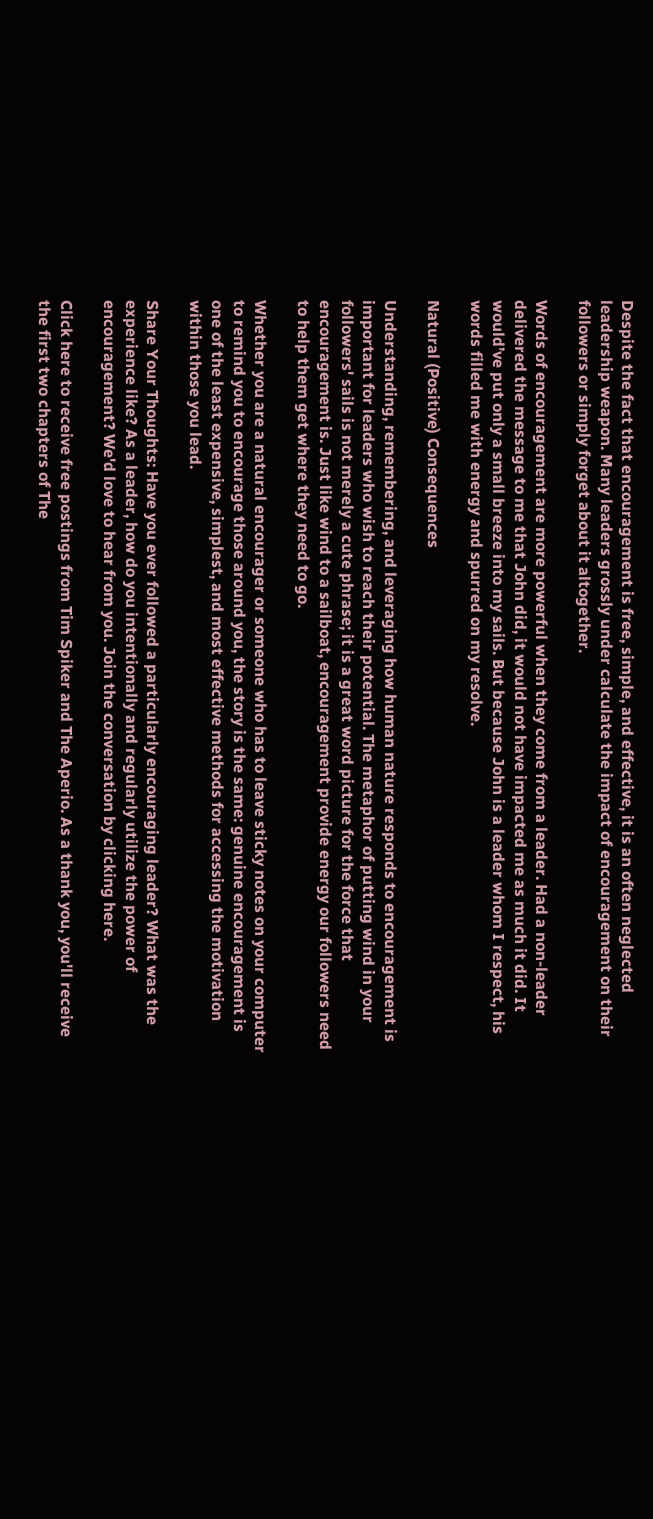Despite the fact that encouragement is free, simple, and effective, it is an often neglected leadership weapon. Many leaders grossly under calculate the impact of encouragement on their followers or simply forget about it altogether.

Words of encouragement are more powerful when they come from a leader. Had a non-leader delivered the message to me that John did, it would not have impacted me as much it did. It would’ve put only a small breeze into my sails. But because John is a leader whom I respect, his words filled me with energy and spurred on my resolve.

Natural (Positive) Consequences

Understanding, remembering, and leveraging how human nature responds to encouragement is important for leaders who wish to reach their potential. The metaphor of putting wind in your followers' sails is not merely a cute phrase; it is a great word picture for the force that encouragement is. Just like wind to a sailboat, encouragement provide energy our followers need to help them get where they need to go.

Whether you are a natural encourager or someone who has to leave sticky notes on your computer to remind you to encourage those around you, the story is the same: genuine encouragement is one of the least expensive, simplest, and most effective methods for accessing the motivation within those you lead.

Share Your Thoughts: Have you ever followed a particularly encouraging leader? What was the experience like? As a leader, how do you intentionally and regularly utilize the power of encouragement? We'd love to hear from you. Join the conversation by clicking here.

Click here to receive free postings from Tim Spiker and The Aperio. As a thank you, you'll receive the first two chapters of The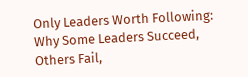Only Leaders Worth Following: Why Some Leaders Succeed, Others Fail,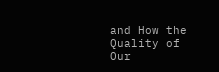and How the Quality of Our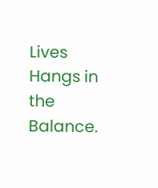Lives Hangs in the Balance.